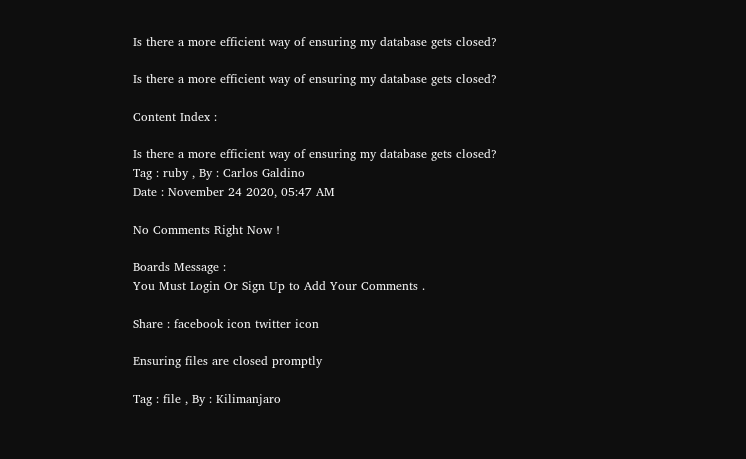Is there a more efficient way of ensuring my database gets closed?

Is there a more efficient way of ensuring my database gets closed?

Content Index :

Is there a more efficient way of ensuring my database gets closed?
Tag : ruby , By : Carlos Galdino
Date : November 24 2020, 05:47 AM

No Comments Right Now !

Boards Message :
You Must Login Or Sign Up to Add Your Comments .

Share : facebook icon twitter icon

Ensuring files are closed promptly

Tag : file , By : Kilimanjaro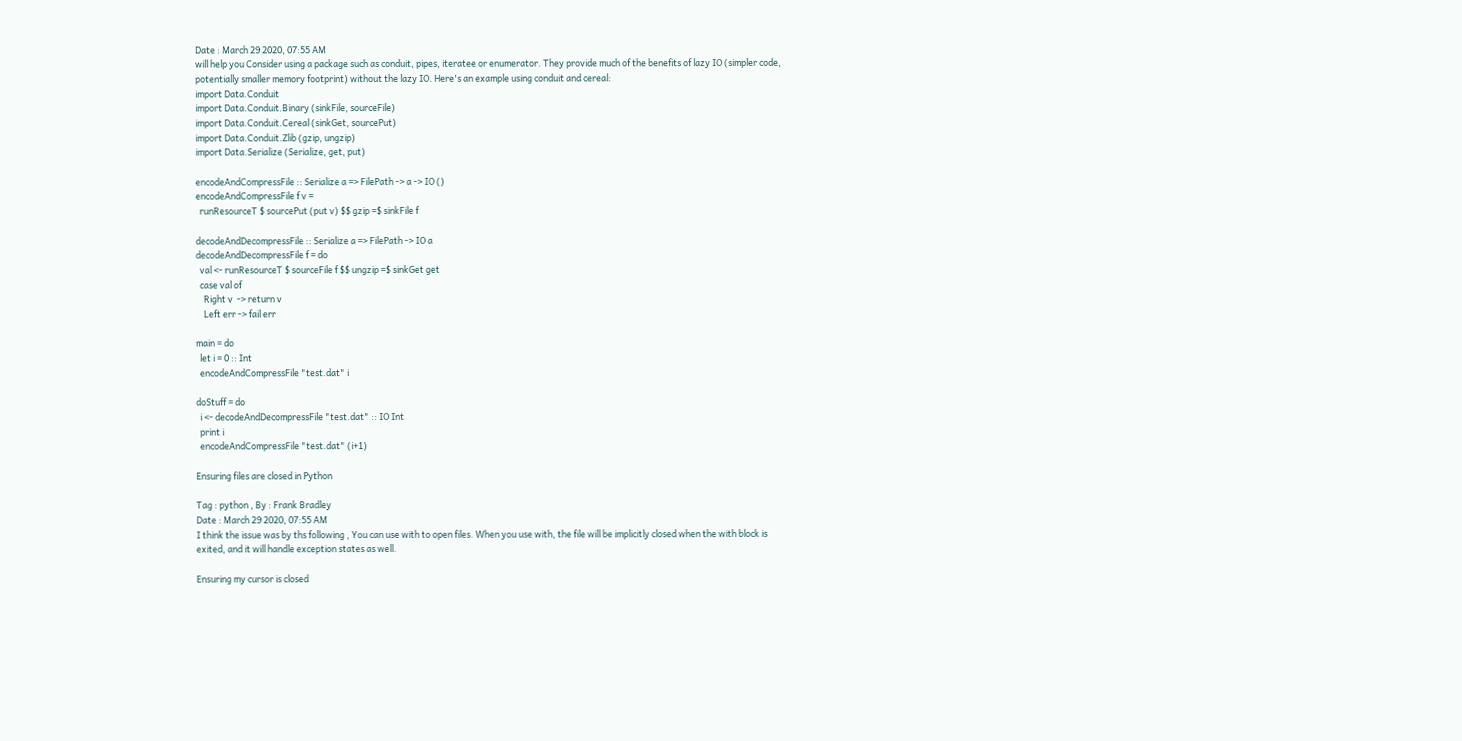Date : March 29 2020, 07:55 AM
will help you Consider using a package such as conduit, pipes, iteratee or enumerator. They provide much of the benefits of lazy IO (simpler code, potentially smaller memory footprint) without the lazy IO. Here's an example using conduit and cereal:
import Data.Conduit
import Data.Conduit.Binary (sinkFile, sourceFile)
import Data.Conduit.Cereal (sinkGet, sourcePut)
import Data.Conduit.Zlib (gzip, ungzip)
import Data.Serialize (Serialize, get, put)

encodeAndCompressFile :: Serialize a => FilePath -> a -> IO ()
encodeAndCompressFile f v =
  runResourceT $ sourcePut (put v) $$ gzip =$ sinkFile f

decodeAndDecompressFile :: Serialize a => FilePath -> IO a
decodeAndDecompressFile f = do
  val <- runResourceT $ sourceFile f $$ ungzip =$ sinkGet get
  case val of
    Right v  -> return v
    Left err -> fail err

main = do
  let i = 0 :: Int
  encodeAndCompressFile "test.dat" i

doStuff = do
  i <- decodeAndDecompressFile "test.dat" :: IO Int
  print i
  encodeAndCompressFile "test.dat" (i+1)

Ensuring files are closed in Python

Tag : python , By : Frank Bradley
Date : March 29 2020, 07:55 AM
I think the issue was by ths following , You can use with to open files. When you use with, the file will be implicitly closed when the with block is exited, and it will handle exception states as well.

Ensuring my cursor is closed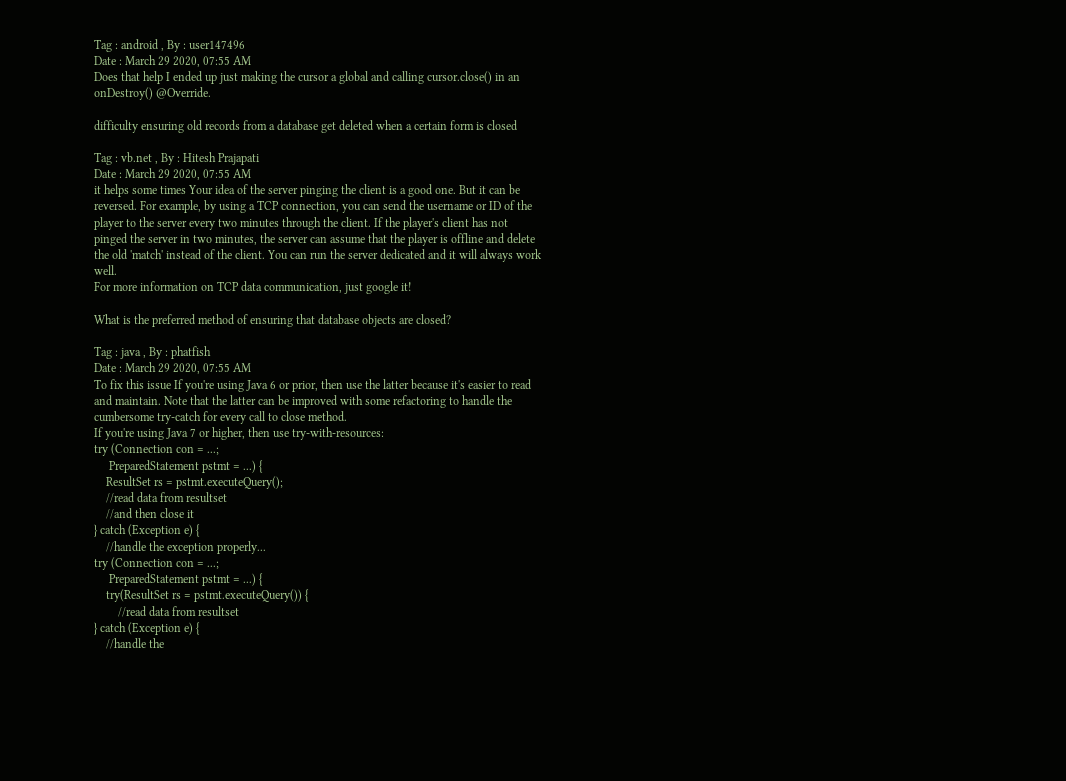Tag : android , By : user147496
Date : March 29 2020, 07:55 AM
Does that help I ended up just making the cursor a global and calling cursor.close() in an onDestroy() @Override.

difficulty ensuring old records from a database get deleted when a certain form is closed

Tag : vb.net , By : Hitesh Prajapati
Date : March 29 2020, 07:55 AM
it helps some times Your idea of the server pinging the client is a good one. But it can be reversed. For example, by using a TCP connection, you can send the username or ID of the player to the server every two minutes through the client. If the player's client has not pinged the server in two minutes, the server can assume that the player is offline and delete the old 'match' instead of the client. You can run the server dedicated and it will always work well.
For more information on TCP data communication, just google it!

What is the preferred method of ensuring that database objects are closed?

Tag : java , By : phatfish
Date : March 29 2020, 07:55 AM
To fix this issue If you're using Java 6 or prior, then use the latter because it's easier to read and maintain. Note that the latter can be improved with some refactoring to handle the cumbersome try-catch for every call to close method.
If you're using Java 7 or higher, then use try-with-resources:
try (Connection con = ...;
     PreparedStatement pstmt = ...) {
    ResultSet rs = pstmt.executeQuery();
    //read data from resultset
    //and then close it
} catch (Exception e) {
    //handle the exception properly...
try (Connection con = ...;
     PreparedStatement pstmt = ...) {
    try(ResultSet rs = pstmt.executeQuery()) {
        //read data from resultset
} catch (Exception e) {
    //handle the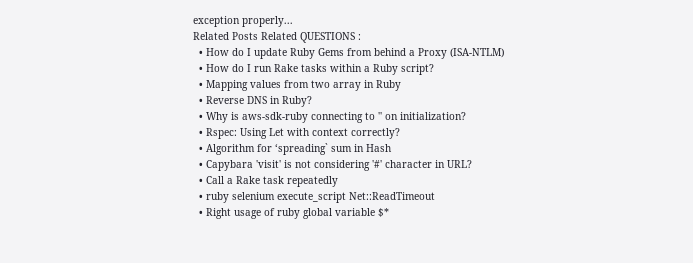exception properly...
Related Posts Related QUESTIONS :
  • How do I update Ruby Gems from behind a Proxy (ISA-NTLM)
  • How do I run Rake tasks within a Ruby script?
  • Mapping values from two array in Ruby
  • Reverse DNS in Ruby?
  • Why is aws-sdk-ruby connecting to '' on initialization?
  • Rspec: Using Let with context correctly?
  • Algorithm for ‘spreading` sum in Hash
  • Capybara 'visit' is not considering '#' character in URL?
  • Call a Rake task repeatedly
  • ruby selenium execute_script Net::ReadTimeout
  • Right usage of ruby global variable $*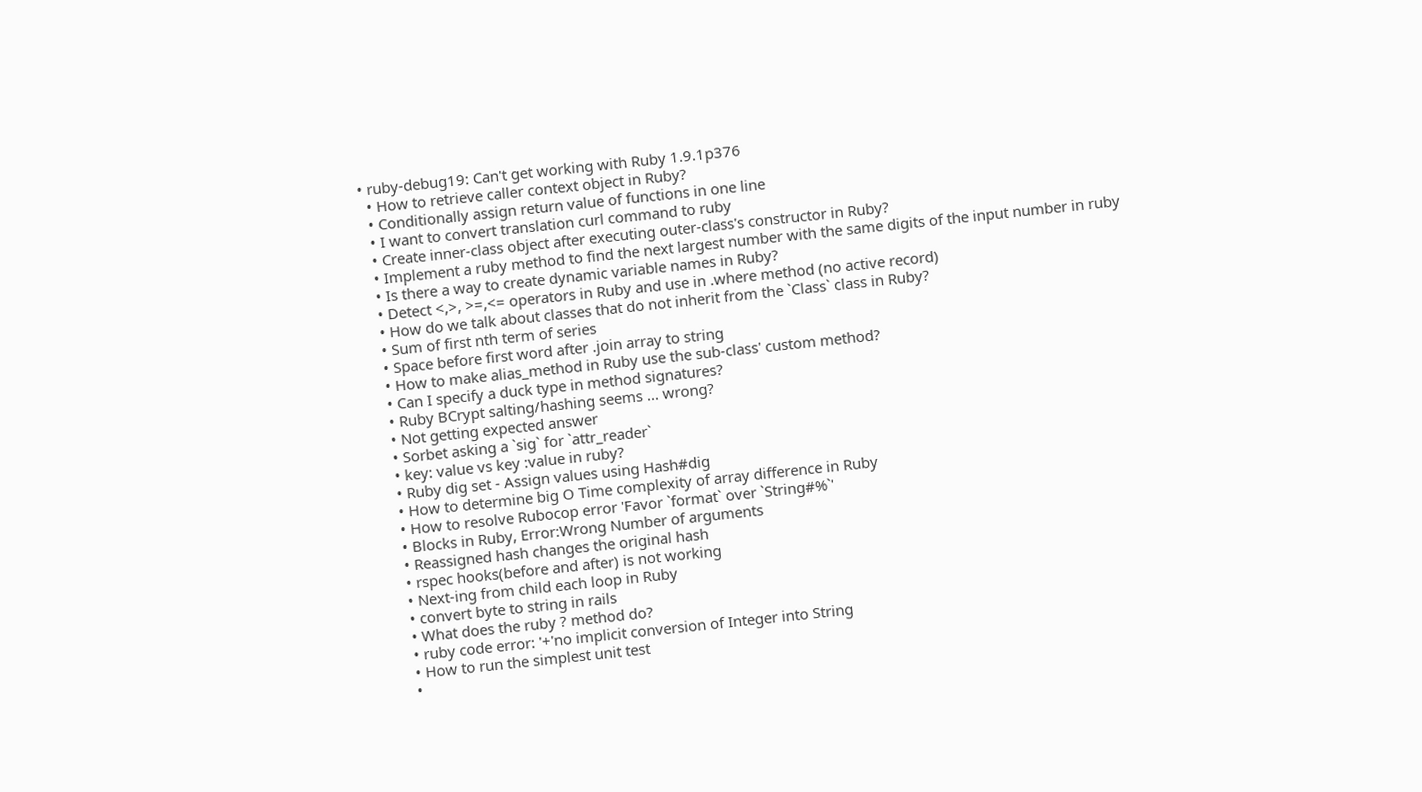• ruby-debug19: Can't get working with Ruby 1.9.1p376
  • How to retrieve caller context object in Ruby?
  • Conditionally assign return value of functions in one line
  • I want to convert translation curl command to ruby
  • Create inner-class object after executing outer-class's constructor in Ruby?
  • Implement a ruby method to find the next largest number with the same digits of the input number in ruby
  • Is there a way to create dynamic variable names in Ruby?
  • Detect <,>, >=,<= operators in Ruby and use in .where method (no active record)
  • How do we talk about classes that do not inherit from the `Class` class in Ruby?
  • Sum of first nth term of series
  • Space before first word after .join array to string
  • How to make alias_method in Ruby use the sub-class' custom method?
  • Can I specify a duck type in method signatures?
  • Ruby BCrypt salting/hashing seems ... wrong?
  • Not getting expected answer
  • Sorbet asking a `sig` for `attr_reader`
  • key: value vs key :value in ruby?
  • Ruby dig set - Assign values using Hash#dig
  • How to determine big O Time complexity of array difference in Ruby
  • How to resolve Rubocop error 'Favor `format` over `String#%`'
  • Blocks in Ruby, Error:Wrong Number of arguments
  • Reassigned hash changes the original hash
  • rspec hooks(before and after) is not working
  • Next-ing from child each loop in Ruby
  • convert byte to string in rails
  • What does the ruby ? method do?
  • ruby code error: '+'no implicit conversion of Integer into String
  • How to run the simplest unit test
  •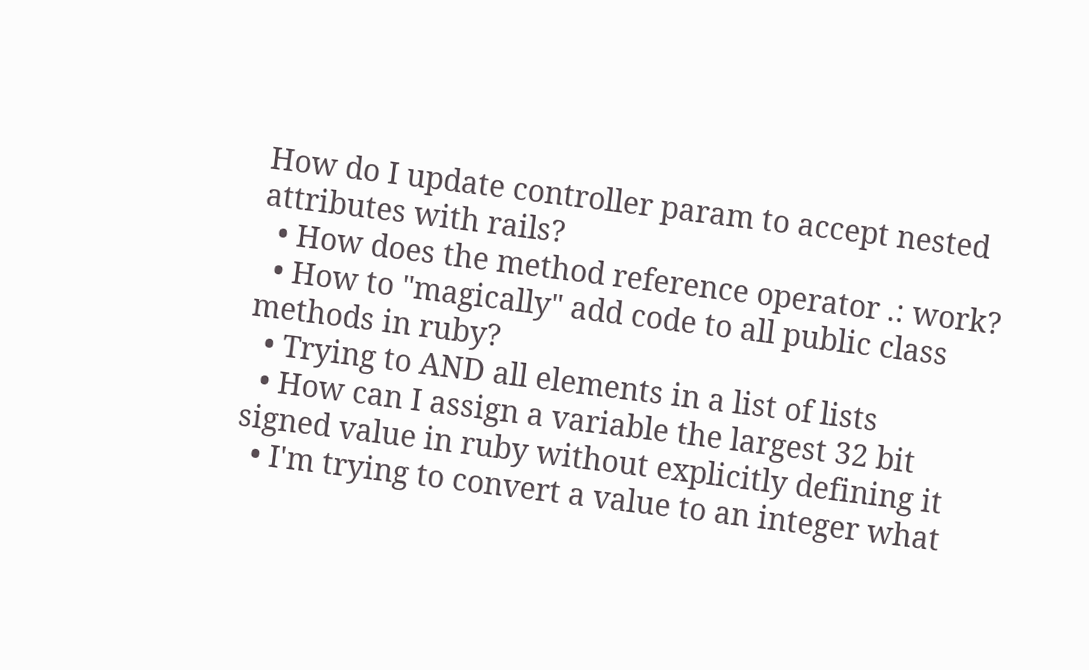How do I update controller param to accept nested attributes with rails?
  • How does the method reference operator .: work?
  • How to "magically" add code to all public class methods in ruby?
  • Trying to AND all elements in a list of lists
  • How can I assign a variable the largest 32 bit signed value in ruby without explicitly defining it
  • I'm trying to convert a value to an integer what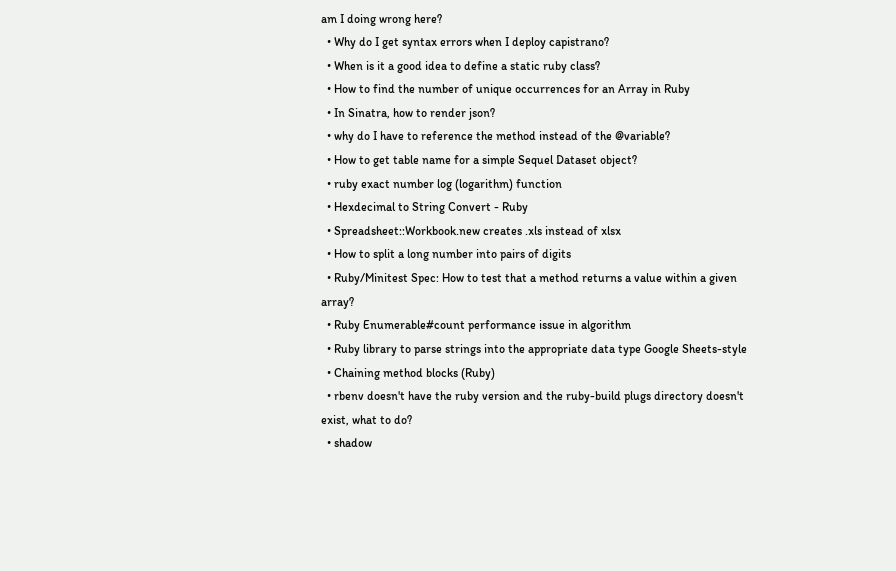am I doing wrong here?
  • Why do I get syntax errors when I deploy capistrano?
  • When is it a good idea to define a static ruby class?
  • How to find the number of unique occurrences for an Array in Ruby
  • In Sinatra, how to render json?
  • why do I have to reference the method instead of the @variable?
  • How to get table name for a simple Sequel Dataset object?
  • ruby exact number log (logarithm) function
  • Hexdecimal to String Convert - Ruby
  • Spreadsheet::Workbook.new creates .xls instead of xlsx
  • How to split a long number into pairs of digits
  • Ruby/Minitest Spec: How to test that a method returns a value within a given array?
  • Ruby Enumerable#count performance issue in algorithm
  • Ruby library to parse strings into the appropriate data type Google Sheets-style
  • Chaining method blocks (Ruby)
  • rbenv doesn't have the ruby version and the ruby-build plugs directory doesn't exist, what to do?
  • shadow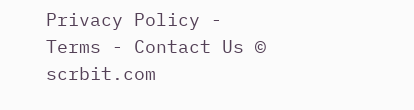Privacy Policy - Terms - Contact Us © scrbit.com